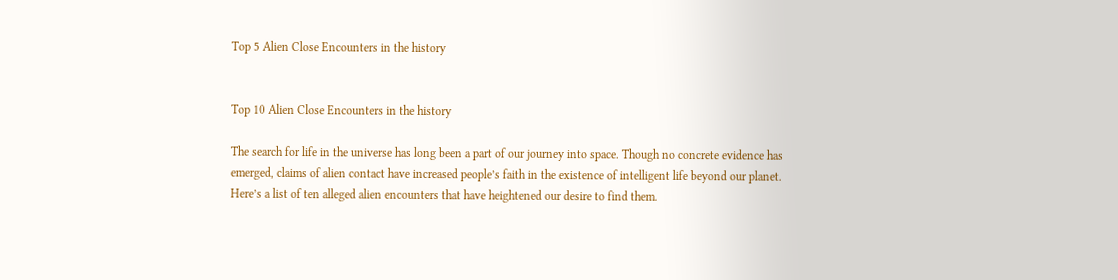Top 5 Alien Close Encounters in the history


Top 10 Alien Close Encounters in the history

The search for life in the universe has long been a part of our journey into space. Though no concrete evidence has emerged, claims of alien contact have increased people’s faith in the existence of intelligent life beyond our planet. Here’s a list of ten alleged alien encounters that have heightened our desire to find them.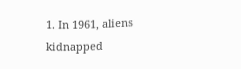1. In 1961, aliens kidnapped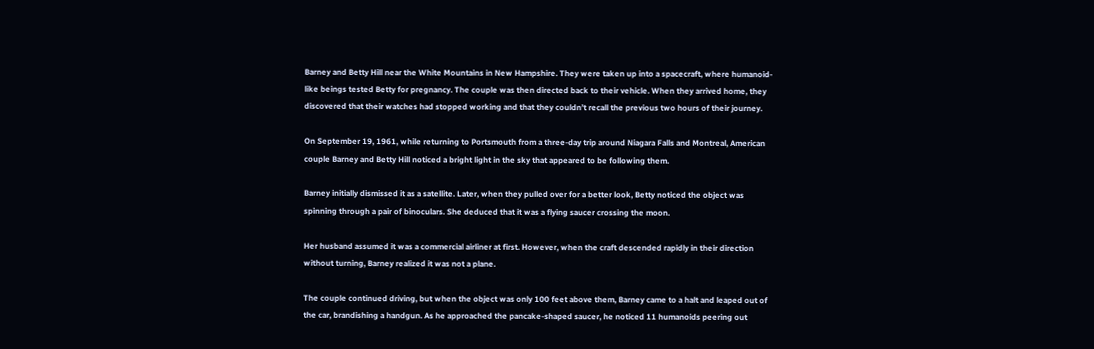Barney and Betty Hill near the White Mountains in New Hampshire. They were taken up into a spacecraft, where humanoid-like beings tested Betty for pregnancy. The couple was then directed back to their vehicle. When they arrived home, they discovered that their watches had stopped working and that they couldn’t recall the previous two hours of their journey.

On September 19, 1961, while returning to Portsmouth from a three-day trip around Niagara Falls and Montreal, American couple Barney and Betty Hill noticed a bright light in the sky that appeared to be following them.

Barney initially dismissed it as a satellite. Later, when they pulled over for a better look, Betty noticed the object was spinning through a pair of binoculars. She deduced that it was a flying saucer crossing the moon.

Her husband assumed it was a commercial airliner at first. However, when the craft descended rapidly in their direction without turning, Barney realized it was not a plane.

The couple continued driving, but when the object was only 100 feet above them, Barney came to a halt and leaped out of the car, brandishing a handgun. As he approached the pancake-shaped saucer, he noticed 11 humanoids peering out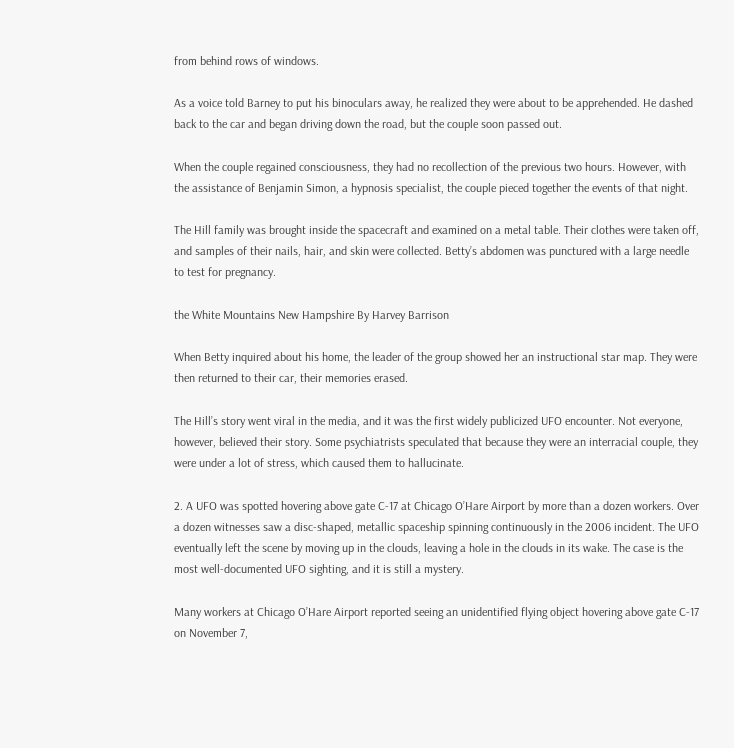from behind rows of windows.

As a voice told Barney to put his binoculars away, he realized they were about to be apprehended. He dashed back to the car and began driving down the road, but the couple soon passed out.

When the couple regained consciousness, they had no recollection of the previous two hours. However, with the assistance of Benjamin Simon, a hypnosis specialist, the couple pieced together the events of that night.

The Hill family was brought inside the spacecraft and examined on a metal table. Their clothes were taken off, and samples of their nails, hair, and skin were collected. Betty’s abdomen was punctured with a large needle to test for pregnancy.

the White Mountains New Hampshire By Harvey Barrison

When Betty inquired about his home, the leader of the group showed her an instructional star map. They were then returned to their car, their memories erased.

The Hill’s story went viral in the media, and it was the first widely publicized UFO encounter. Not everyone, however, believed their story. Some psychiatrists speculated that because they were an interracial couple, they were under a lot of stress, which caused them to hallucinate.

2. A UFO was spotted hovering above gate C-17 at Chicago O’Hare Airport by more than a dozen workers. Over a dozen witnesses saw a disc-shaped, metallic spaceship spinning continuously in the 2006 incident. The UFO eventually left the scene by moving up in the clouds, leaving a hole in the clouds in its wake. The case is the most well-documented UFO sighting, and it is still a mystery.

Many workers at Chicago O’Hare Airport reported seeing an unidentified flying object hovering above gate C-17 on November 7,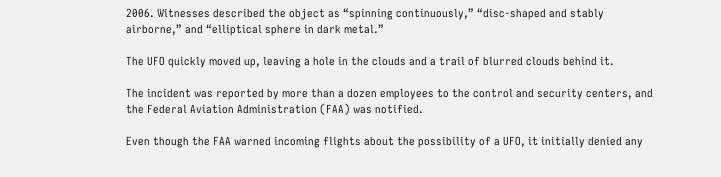2006. Witnesses described the object as “spinning continuously,” “disc-shaped and stably airborne,” and “elliptical sphere in dark metal.”

The UFO quickly moved up, leaving a hole in the clouds and a trail of blurred clouds behind it.

The incident was reported by more than a dozen employees to the control and security centers, and the Federal Aviation Administration (FAA) was notified.

Even though the FAA warned incoming flights about the possibility of a UFO, it initially denied any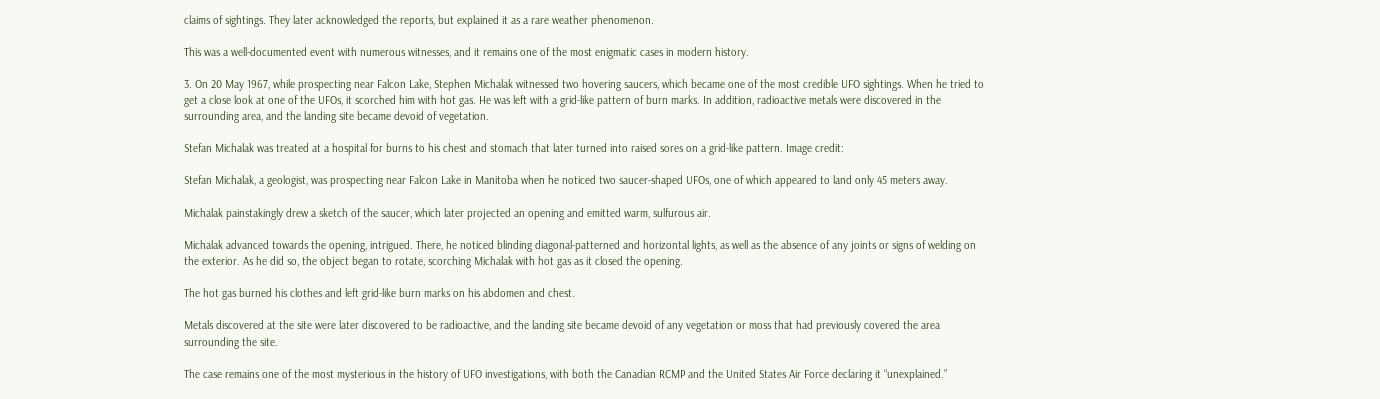claims of sightings. They later acknowledged the reports, but explained it as a rare weather phenomenon.

This was a well-documented event with numerous witnesses, and it remains one of the most enigmatic cases in modern history.

3. On 20 May 1967, while prospecting near Falcon Lake, Stephen Michalak witnessed two hovering saucers, which became one of the most credible UFO sightings. When he tried to get a close look at one of the UFOs, it scorched him with hot gas. He was left with a grid-like pattern of burn marks. In addition, radioactive metals were discovered in the surrounding area, and the landing site became devoid of vegetation.

Stefan Michalak was treated at a hospital for burns to his chest and stomach that later turned into raised sores on a grid-like pattern. Image credit:

Stefan Michalak, a geologist, was prospecting near Falcon Lake in Manitoba when he noticed two saucer-shaped UFOs, one of which appeared to land only 45 meters away.

Michalak painstakingly drew a sketch of the saucer, which later projected an opening and emitted warm, sulfurous air.

Michalak advanced towards the opening, intrigued. There, he noticed blinding diagonal-patterned and horizontal lights, as well as the absence of any joints or signs of welding on the exterior. As he did so, the object began to rotate, scorching Michalak with hot gas as it closed the opening.

The hot gas burned his clothes and left grid-like burn marks on his abdomen and chest.

Metals discovered at the site were later discovered to be radioactive, and the landing site became devoid of any vegetation or moss that had previously covered the area surrounding the site.

The case remains one of the most mysterious in the history of UFO investigations, with both the Canadian RCMP and the United States Air Force declaring it “unexplained.”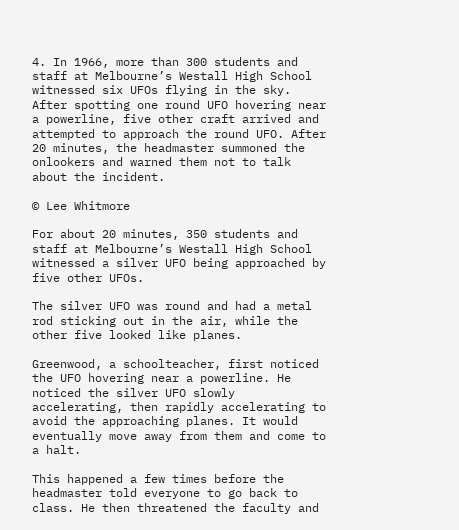4. In 1966, more than 300 students and staff at Melbourne’s Westall High School witnessed six UFOs flying in the sky. After spotting one round UFO hovering near a powerline, five other craft arrived and attempted to approach the round UFO. After 20 minutes, the headmaster summoned the onlookers and warned them not to talk about the incident.

© Lee Whitmore

For about 20 minutes, 350 students and staff at Melbourne’s Westall High School witnessed a silver UFO being approached by five other UFOs.

The silver UFO was round and had a metal rod sticking out in the air, while the other five looked like planes.

Greenwood, a schoolteacher, first noticed the UFO hovering near a powerline. He noticed the silver UFO slowly accelerating, then rapidly accelerating to avoid the approaching planes. It would eventually move away from them and come to a halt.

This happened a few times before the headmaster told everyone to go back to class. He then threatened the faculty and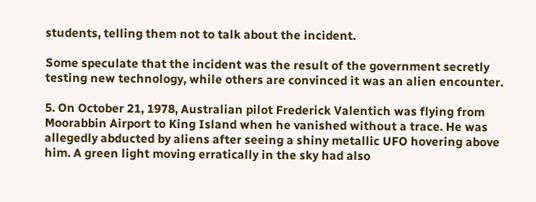students, telling them not to talk about the incident.

Some speculate that the incident was the result of the government secretly testing new technology, while others are convinced it was an alien encounter.

5. On October 21, 1978, Australian pilot Frederick Valentich was flying from Moorabbin Airport to King Island when he vanished without a trace. He was allegedly abducted by aliens after seeing a shiny metallic UFO hovering above him. A green light moving erratically in the sky had also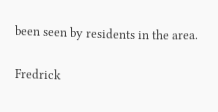been seen by residents in the area.

Fredrick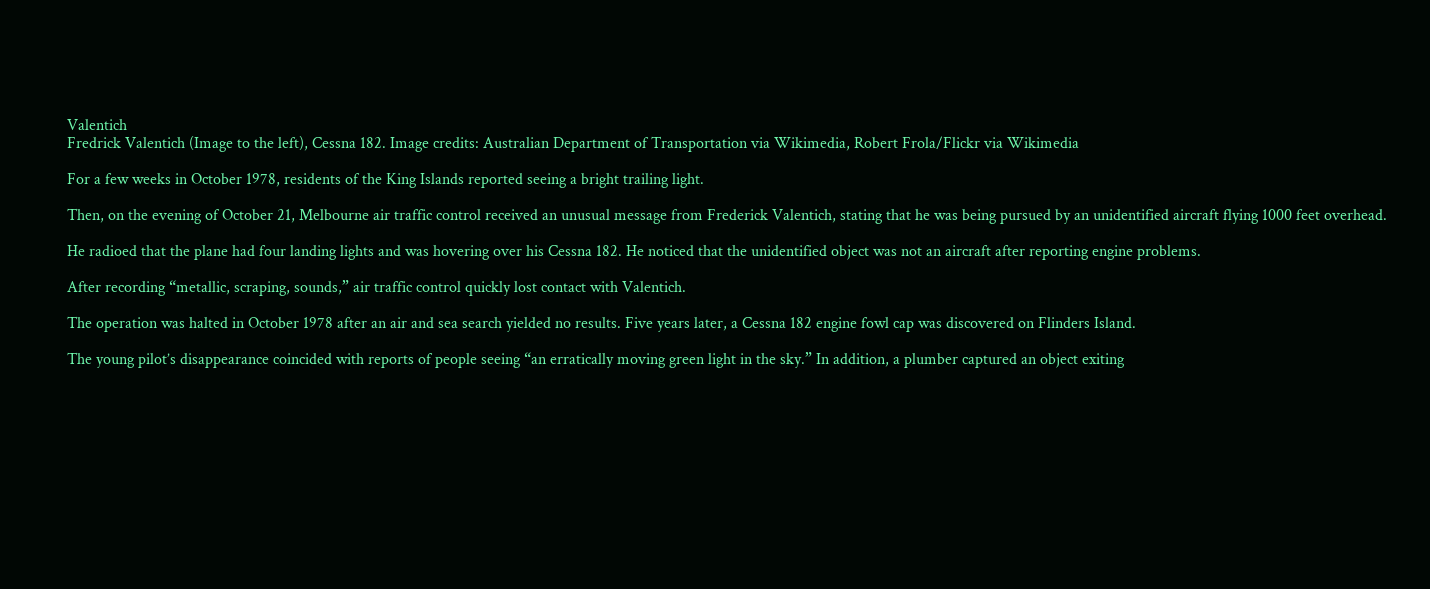Valentich
Fredrick Valentich (Image to the left), Cessna 182. Image credits: Australian Department of Transportation via Wikimedia, Robert Frola/Flickr via Wikimedia

For a few weeks in October 1978, residents of the King Islands reported seeing a bright trailing light.

Then, on the evening of October 21, Melbourne air traffic control received an unusual message from Frederick Valentich, stating that he was being pursued by an unidentified aircraft flying 1000 feet overhead.

He radioed that the plane had four landing lights and was hovering over his Cessna 182. He noticed that the unidentified object was not an aircraft after reporting engine problems.

After recording “metallic, scraping, sounds,” air traffic control quickly lost contact with Valentich.

The operation was halted in October 1978 after an air and sea search yielded no results. Five years later, a Cessna 182 engine fowl cap was discovered on Flinders Island.

The young pilot’s disappearance coincided with reports of people seeing “an erratically moving green light in the sky.” In addition, a plumber captured an object exiting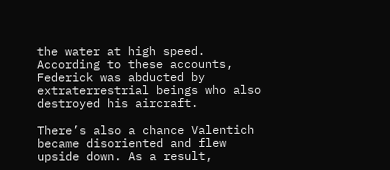the water at high speed. According to these accounts, Federick was abducted by extraterrestrial beings who also destroyed his aircraft.

There’s also a chance Valentich became disoriented and flew upside down. As a result,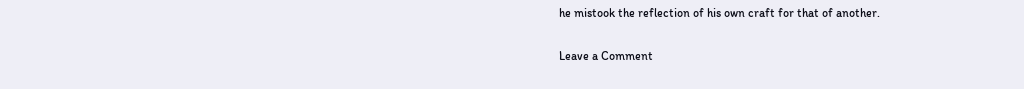he mistook the reflection of his own craft for that of another.

Leave a Comment